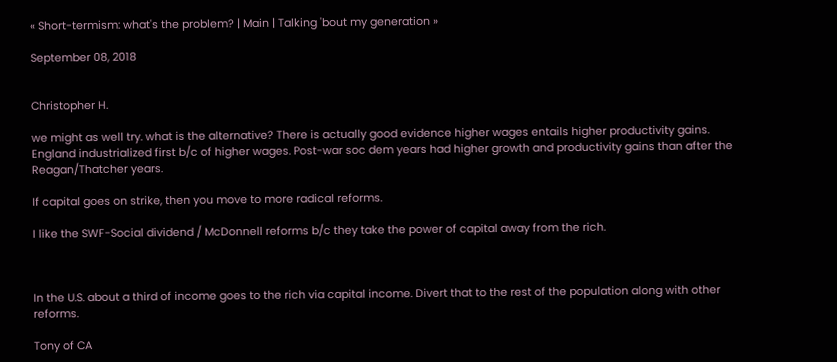« Short-termism: what's the problem? | Main | Talking 'bout my generation »

September 08, 2018


Christopher H.

we might as well try. what is the alternative? There is actually good evidence higher wages entails higher productivity gains. England industrialized first b/c of higher wages. Post-war soc dem years had higher growth and productivity gains than after the Reagan/Thatcher years.

If capital goes on strike, then you move to more radical reforms.

I like the SWF-Social dividend / McDonnell reforms b/c they take the power of capital away from the rich.



In the U.S. about a third of income goes to the rich via capital income. Divert that to the rest of the population along with other reforms.

Tony of CA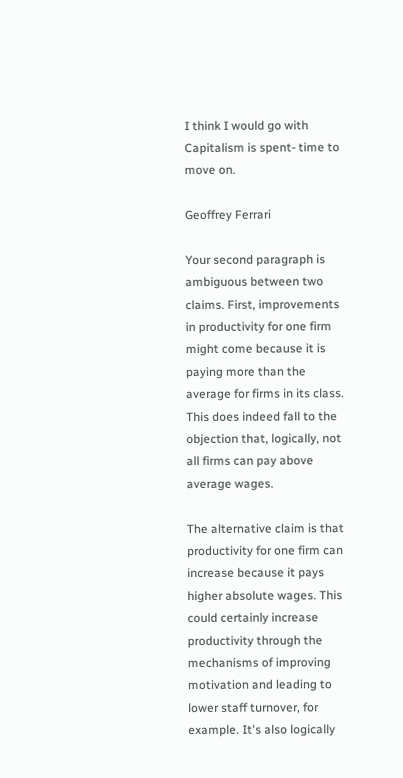I think I would go with Capitalism is spent- time to move on.

Geoffrey Ferrari

Your second paragraph is ambiguous between two claims. First, improvements in productivity for one firm might come because it is paying more than the average for firms in its class. This does indeed fall to the objection that, logically, not all firms can pay above average wages.

The alternative claim is that productivity for one firm can increase because it pays higher absolute wages. This could certainly increase productivity through the mechanisms of improving motivation and leading to lower staff turnover, for example. It's also logically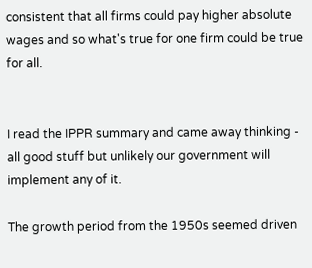consistent that all firms could pay higher absolute wages and so what's true for one firm could be true for all.


I read the IPPR summary and came away thinking - all good stuff but unlikely our government will implement any of it.

The growth period from the 1950s seemed driven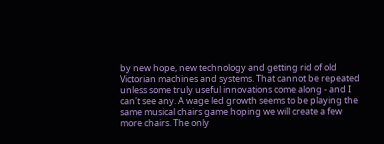by new hope, new technology and getting rid of old Victorian machines and systems. That cannot be repeated unless some truly useful innovations come along - and I can't see any. A wage led growth seems to be playing the same musical chairs game hoping we will create a few more chairs. The only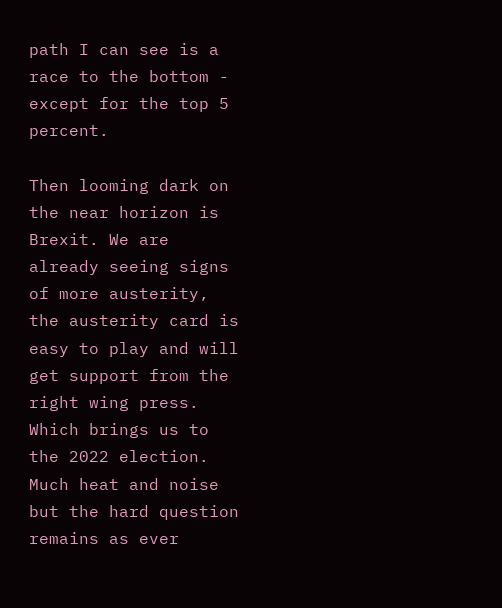path I can see is a race to the bottom - except for the top 5 percent.

Then looming dark on the near horizon is Brexit. We are already seeing signs of more austerity, the austerity card is easy to play and will get support from the right wing press. Which brings us to the 2022 election. Much heat and noise but the hard question remains as ever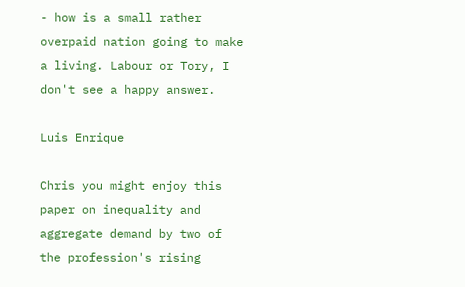- how is a small rather overpaid nation going to make a living. Labour or Tory, I don't see a happy answer.

Luis Enrique

Chris you might enjoy this paper on inequality and aggregate demand by two of the profession's rising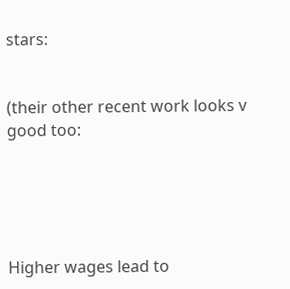stars:


(their other recent work looks v good too:





Higher wages lead to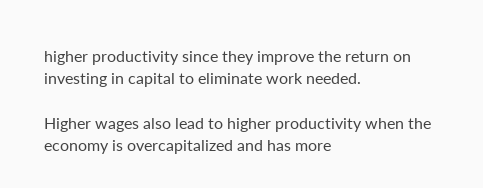higher productivity since they improve the return on investing in capital to eliminate work needed.

Higher wages also lead to higher productivity when the economy is overcapitalized and has more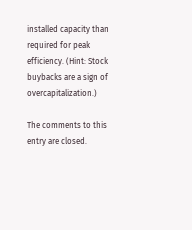installed capacity than required for peak efficiency. (Hint: Stock buybacks are a sign of overcapitalization.)

The comments to this entry are closed.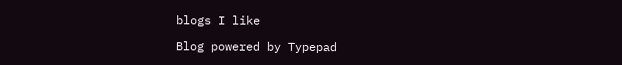blogs I like

Blog powered by Typepad